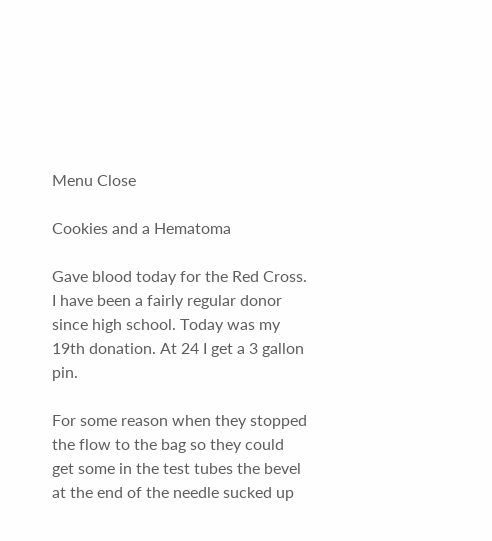Menu Close

Cookies and a Hematoma

Gave blood today for the Red Cross. I have been a fairly regular donor since high school. Today was my 19th donation. At 24 I get a 3 gallon pin.

For some reason when they stopped the flow to the bag so they could get some in the test tubes the bevel at the end of the needle sucked up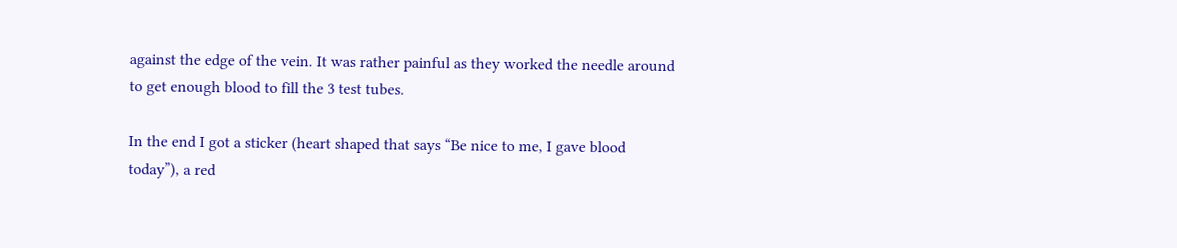against the edge of the vein. It was rather painful as they worked the needle around to get enough blood to fill the 3 test tubes.

In the end I got a sticker (heart shaped that says “Be nice to me, I gave blood today”), a red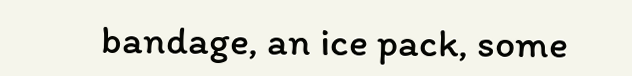bandage, an ice pack, some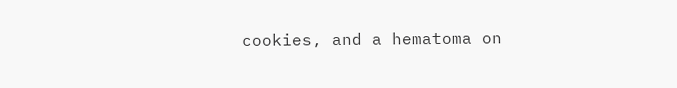cookies, and a hematoma on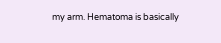my arm. Hematoma is basically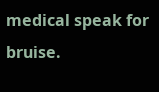medical speak for bruise.